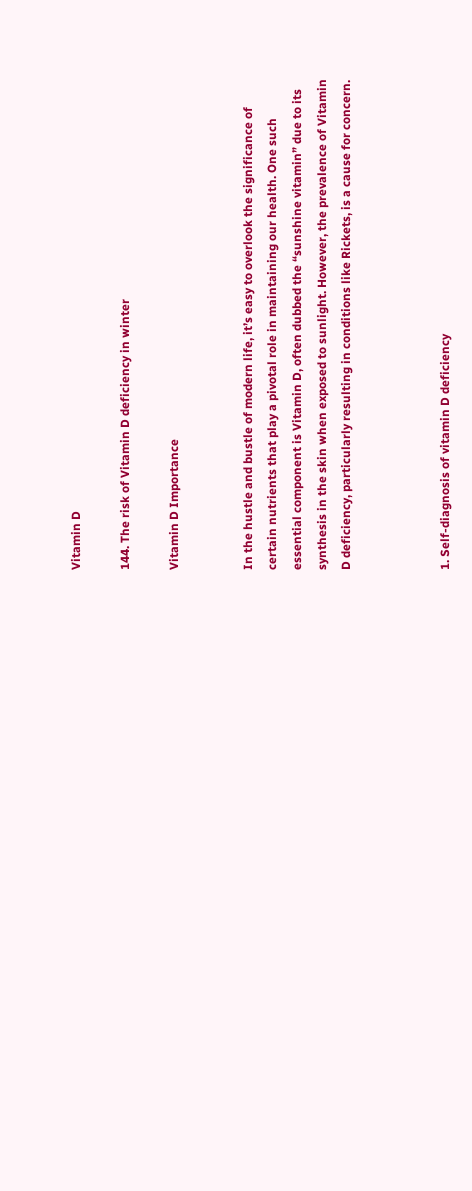Vitamin D

144. The risk of Vitamin D deficiency in winter

Vitamin D Importance


In the hustle and bustle of modern life, it’s easy to overlook the significance of certain nutrients that play a pivotal role in maintaining our health. One such essential component is Vitamin D, often dubbed the “sunshine vitamin” due to its synthesis in the skin when exposed to sunlight. However, the prevalence of Vitamin D deficiency, particularly resulting in conditions like Rickets, is a cause for concern.



1. Self-diagnosis of vitamin D deficiency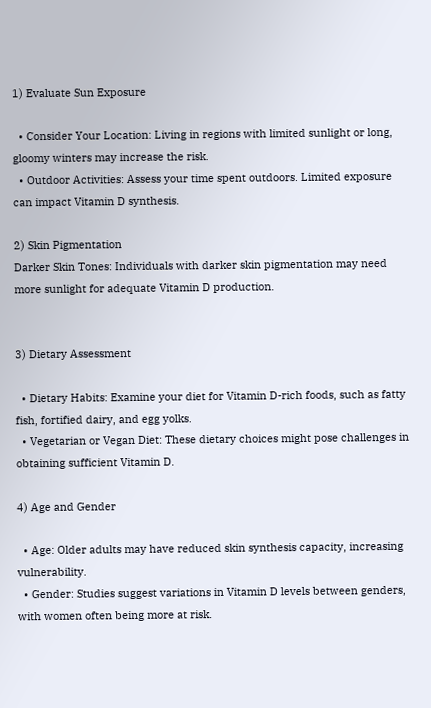1) Evaluate Sun Exposure

  • Consider Your Location: Living in regions with limited sunlight or long, gloomy winters may increase the risk.
  • Outdoor Activities: Assess your time spent outdoors. Limited exposure can impact Vitamin D synthesis.

2) Skin Pigmentation
Darker Skin Tones: Individuals with darker skin pigmentation may need more sunlight for adequate Vitamin D production.


3) Dietary Assessment

  • Dietary Habits: Examine your diet for Vitamin D-rich foods, such as fatty fish, fortified dairy, and egg yolks.
  • Vegetarian or Vegan Diet: These dietary choices might pose challenges in obtaining sufficient Vitamin D.

4) Age and Gender

  • Age: Older adults may have reduced skin synthesis capacity, increasing vulnerability.
  • Gender: Studies suggest variations in Vitamin D levels between genders, with women often being more at risk.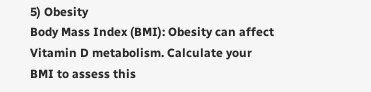5) Obesity
Body Mass Index (BMI): Obesity can affect Vitamin D metabolism. Calculate your BMI to assess this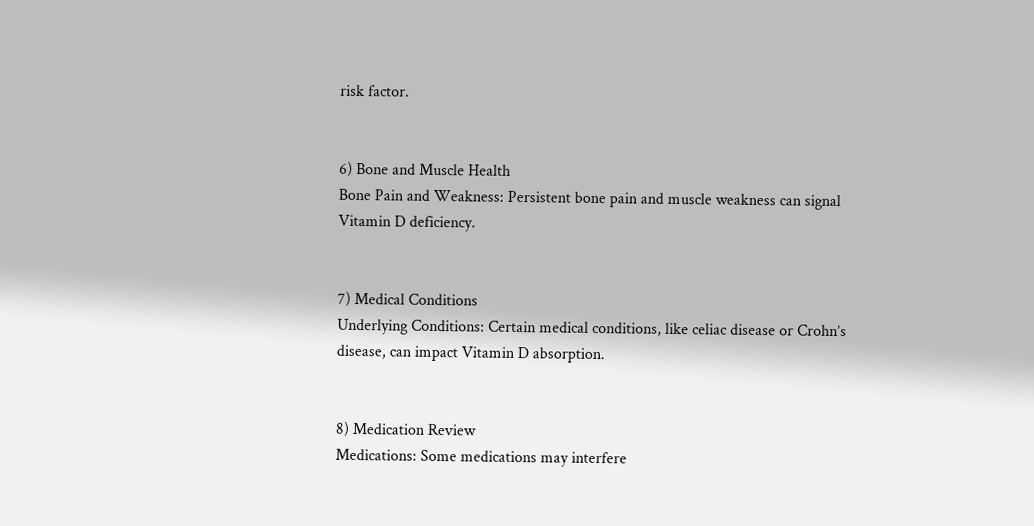risk factor.


6) Bone and Muscle Health
Bone Pain and Weakness: Persistent bone pain and muscle weakness can signal Vitamin D deficiency.


7) Medical Conditions
Underlying Conditions: Certain medical conditions, like celiac disease or Crohn’s disease, can impact Vitamin D absorption.


8) Medication Review
Medications: Some medications may interfere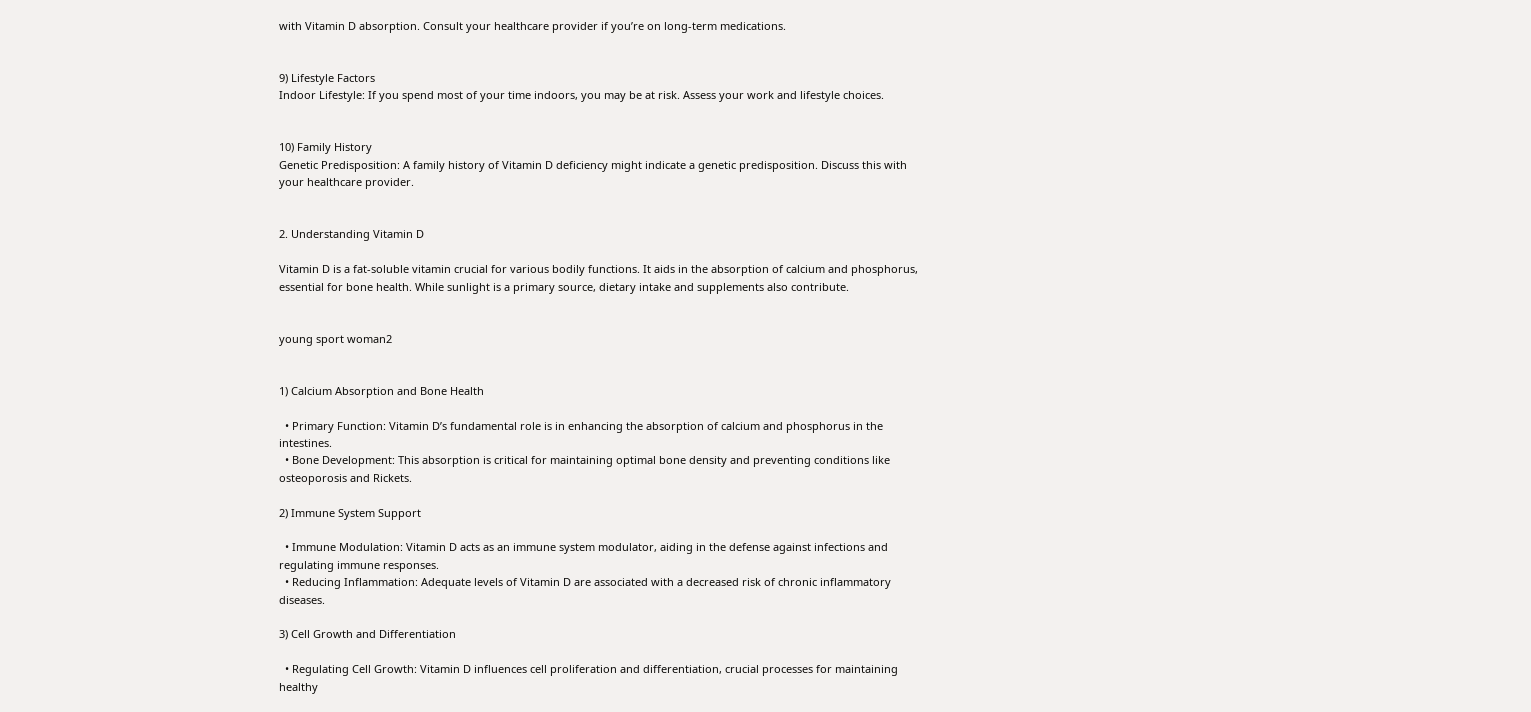with Vitamin D absorption. Consult your healthcare provider if you’re on long-term medications.


9) Lifestyle Factors
Indoor Lifestyle: If you spend most of your time indoors, you may be at risk. Assess your work and lifestyle choices.


10) Family History
Genetic Predisposition: A family history of Vitamin D deficiency might indicate a genetic predisposition. Discuss this with your healthcare provider.


2. Understanding Vitamin D

Vitamin D is a fat-soluble vitamin crucial for various bodily functions. It aids in the absorption of calcium and phosphorus, essential for bone health. While sunlight is a primary source, dietary intake and supplements also contribute.


young sport woman2


1) Calcium Absorption and Bone Health

  • Primary Function: Vitamin D’s fundamental role is in enhancing the absorption of calcium and phosphorus in the intestines.
  • Bone Development: This absorption is critical for maintaining optimal bone density and preventing conditions like osteoporosis and Rickets.

2) Immune System Support

  • Immune Modulation: Vitamin D acts as an immune system modulator, aiding in the defense against infections and regulating immune responses.
  • Reducing Inflammation: Adequate levels of Vitamin D are associated with a decreased risk of chronic inflammatory diseases.

3) Cell Growth and Differentiation

  • Regulating Cell Growth: Vitamin D influences cell proliferation and differentiation, crucial processes for maintaining healthy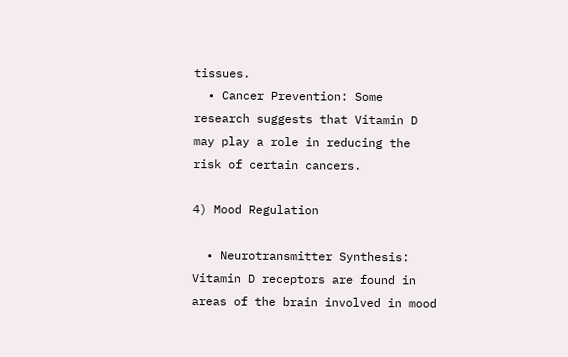tissues.
  • Cancer Prevention: Some research suggests that Vitamin D may play a role in reducing the risk of certain cancers.

4) Mood Regulation

  • Neurotransmitter Synthesis: Vitamin D receptors are found in areas of the brain involved in mood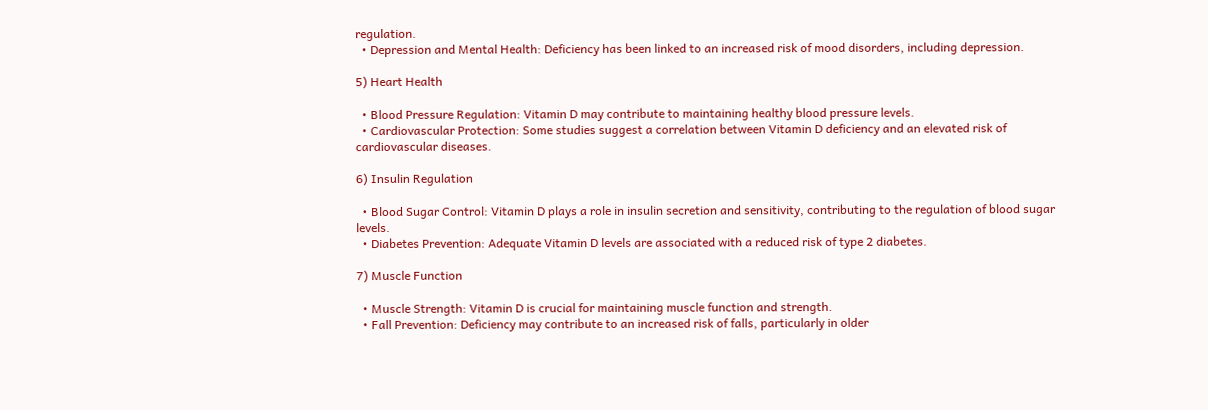regulation.
  • Depression and Mental Health: Deficiency has been linked to an increased risk of mood disorders, including depression.

5) Heart Health

  • Blood Pressure Regulation: Vitamin D may contribute to maintaining healthy blood pressure levels.
  • Cardiovascular Protection: Some studies suggest a correlation between Vitamin D deficiency and an elevated risk of cardiovascular diseases.

6) Insulin Regulation

  • Blood Sugar Control: Vitamin D plays a role in insulin secretion and sensitivity, contributing to the regulation of blood sugar levels.
  • Diabetes Prevention: Adequate Vitamin D levels are associated with a reduced risk of type 2 diabetes.

7) Muscle Function

  • Muscle Strength: Vitamin D is crucial for maintaining muscle function and strength.
  • Fall Prevention: Deficiency may contribute to an increased risk of falls, particularly in older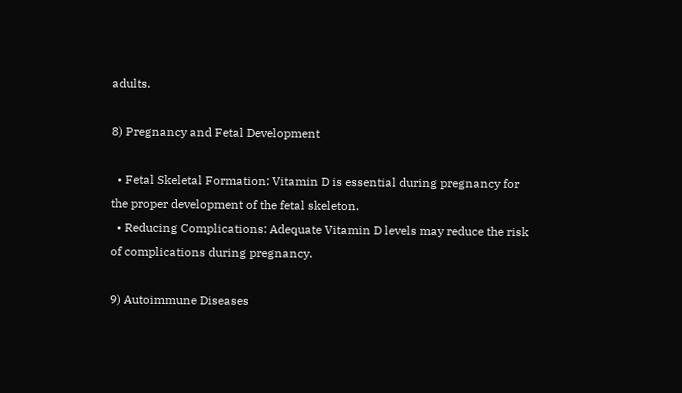adults.

8) Pregnancy and Fetal Development

  • Fetal Skeletal Formation: Vitamin D is essential during pregnancy for the proper development of the fetal skeleton.
  • Reducing Complications: Adequate Vitamin D levels may reduce the risk of complications during pregnancy.

9) Autoimmune Diseases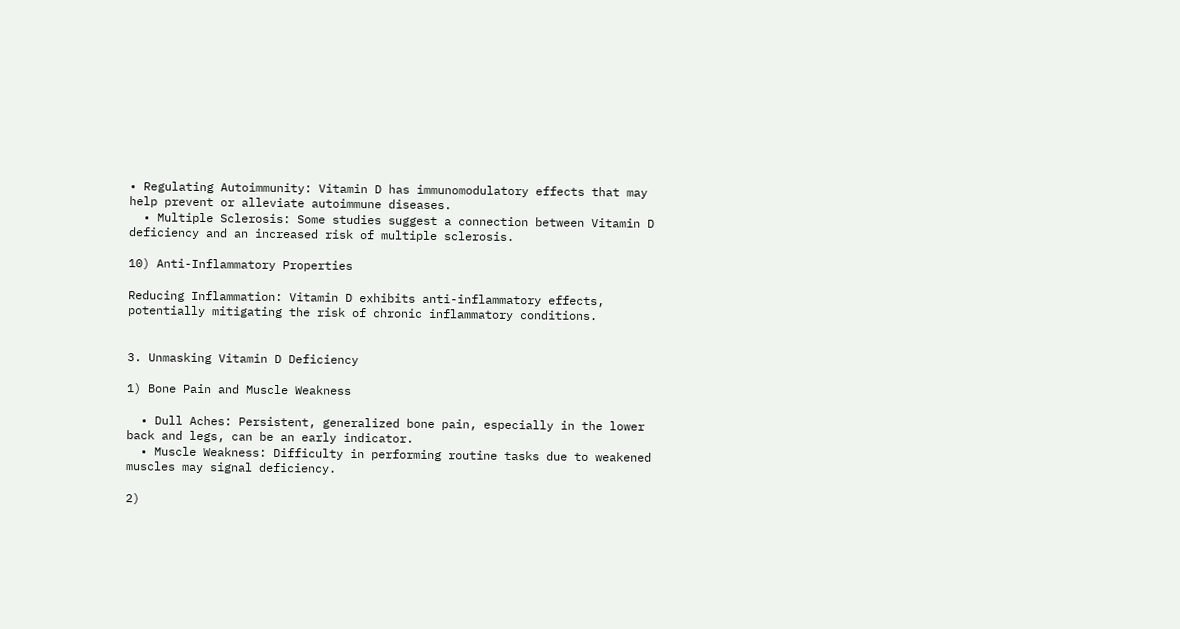• Regulating Autoimmunity: Vitamin D has immunomodulatory effects that may help prevent or alleviate autoimmune diseases.
  • Multiple Sclerosis: Some studies suggest a connection between Vitamin D deficiency and an increased risk of multiple sclerosis.

10) Anti-Inflammatory Properties

Reducing Inflammation: Vitamin D exhibits anti-inflammatory effects, potentially mitigating the risk of chronic inflammatory conditions.


3. Unmasking Vitamin D Deficiency

1) Bone Pain and Muscle Weakness

  • Dull Aches: Persistent, generalized bone pain, especially in the lower back and legs, can be an early indicator.
  • Muscle Weakness: Difficulty in performing routine tasks due to weakened muscles may signal deficiency.

2)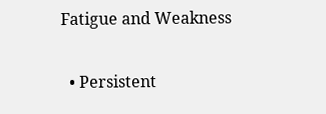Fatigue and Weakness

  • Persistent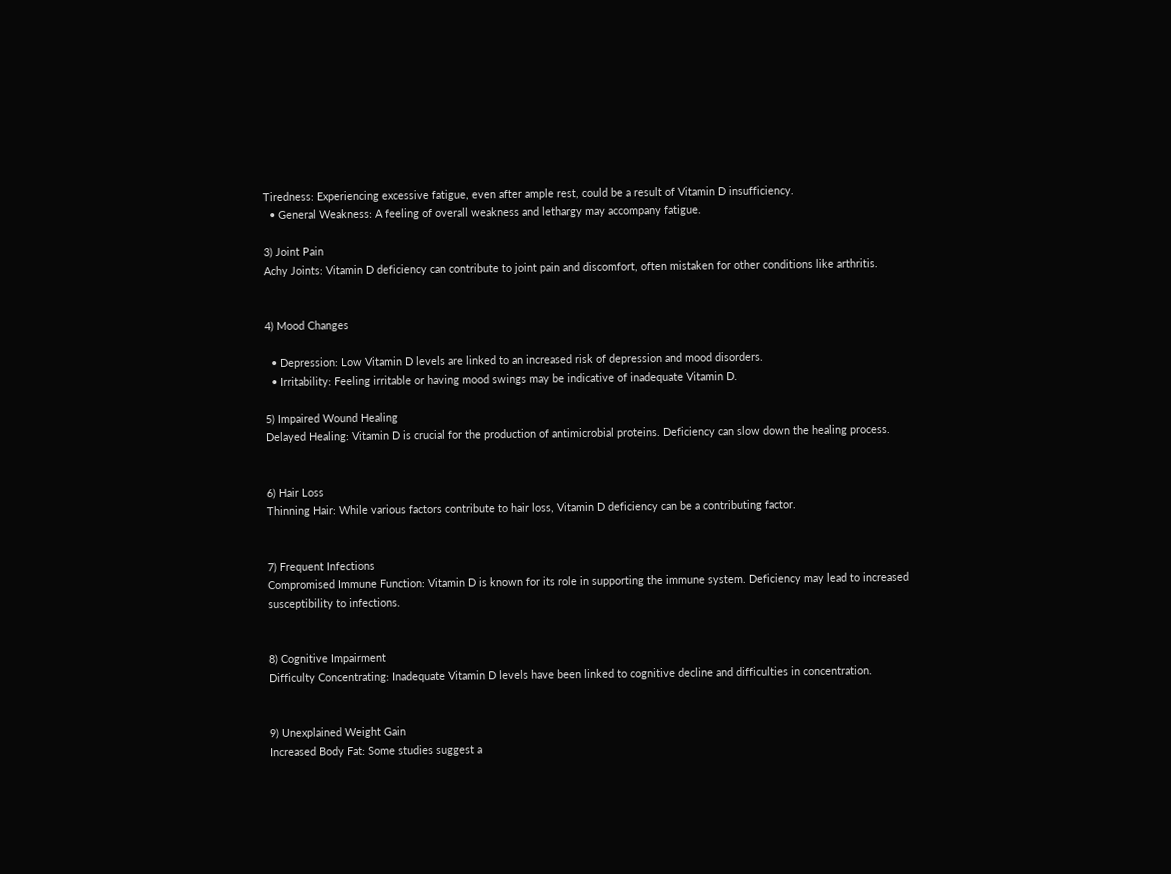Tiredness: Experiencing excessive fatigue, even after ample rest, could be a result of Vitamin D insufficiency.
  • General Weakness: A feeling of overall weakness and lethargy may accompany fatigue.

3) Joint Pain
Achy Joints: Vitamin D deficiency can contribute to joint pain and discomfort, often mistaken for other conditions like arthritis.


4) Mood Changes

  • Depression: Low Vitamin D levels are linked to an increased risk of depression and mood disorders.
  • Irritability: Feeling irritable or having mood swings may be indicative of inadequate Vitamin D.

5) Impaired Wound Healing
Delayed Healing: Vitamin D is crucial for the production of antimicrobial proteins. Deficiency can slow down the healing process.


6) Hair Loss
Thinning Hair: While various factors contribute to hair loss, Vitamin D deficiency can be a contributing factor.


7) Frequent Infections
Compromised Immune Function: Vitamin D is known for its role in supporting the immune system. Deficiency may lead to increased susceptibility to infections.


8) Cognitive Impairment
Difficulty Concentrating: Inadequate Vitamin D levels have been linked to cognitive decline and difficulties in concentration.


9) Unexplained Weight Gain
Increased Body Fat: Some studies suggest a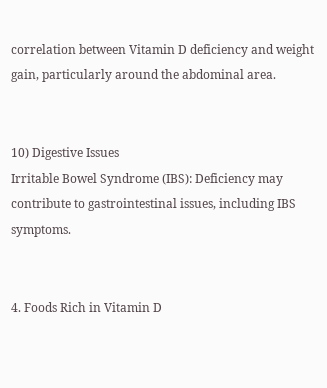correlation between Vitamin D deficiency and weight gain, particularly around the abdominal area.


10) Digestive Issues
Irritable Bowel Syndrome (IBS): Deficiency may contribute to gastrointestinal issues, including IBS symptoms.


4. Foods Rich in Vitamin D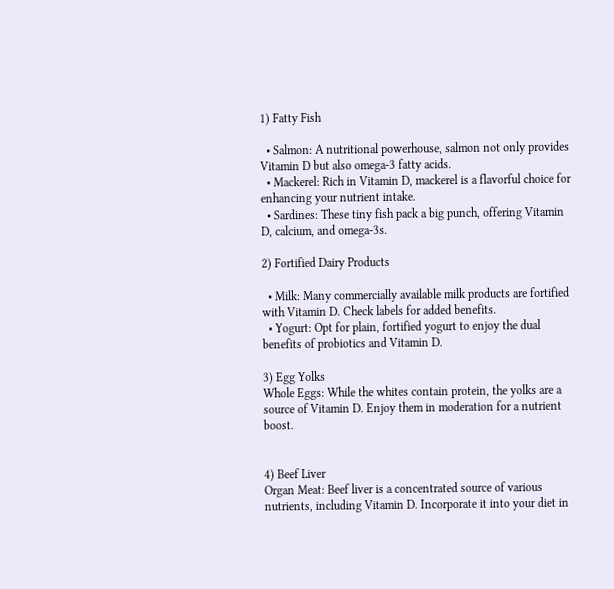1) Fatty Fish

  • Salmon: A nutritional powerhouse, salmon not only provides Vitamin D but also omega-3 fatty acids.
  • Mackerel: Rich in Vitamin D, mackerel is a flavorful choice for enhancing your nutrient intake.
  • Sardines: These tiny fish pack a big punch, offering Vitamin D, calcium, and omega-3s.

2) Fortified Dairy Products

  • Milk: Many commercially available milk products are fortified with Vitamin D. Check labels for added benefits.
  • Yogurt: Opt for plain, fortified yogurt to enjoy the dual benefits of probiotics and Vitamin D.

3) Egg Yolks
Whole Eggs: While the whites contain protein, the yolks are a source of Vitamin D. Enjoy them in moderation for a nutrient boost.


4) Beef Liver
Organ Meat: Beef liver is a concentrated source of various nutrients, including Vitamin D. Incorporate it into your diet in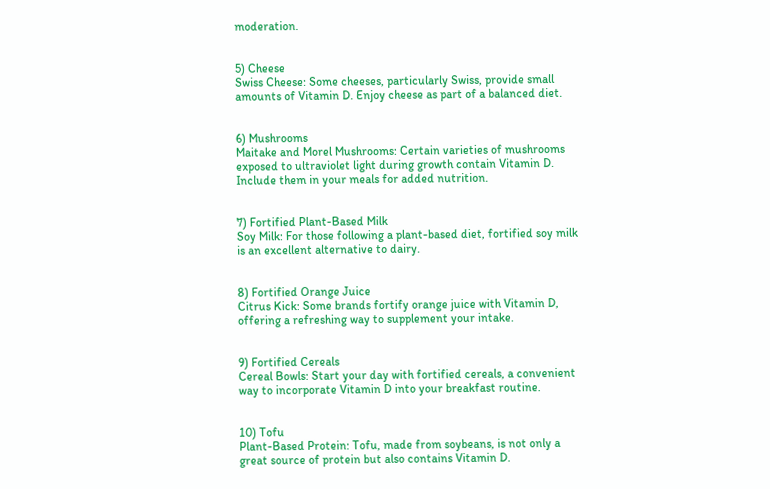moderation.


5) Cheese
Swiss Cheese: Some cheeses, particularly Swiss, provide small amounts of Vitamin D. Enjoy cheese as part of a balanced diet.


6) Mushrooms
Maitake and Morel Mushrooms: Certain varieties of mushrooms exposed to ultraviolet light during growth contain Vitamin D. Include them in your meals for added nutrition.


7) Fortified Plant-Based Milk
Soy Milk: For those following a plant-based diet, fortified soy milk is an excellent alternative to dairy.


8) Fortified Orange Juice
Citrus Kick: Some brands fortify orange juice with Vitamin D, offering a refreshing way to supplement your intake.


9) Fortified Cereals
Cereal Bowls: Start your day with fortified cereals, a convenient way to incorporate Vitamin D into your breakfast routine.


10) Tofu
Plant-Based Protein: Tofu, made from soybeans, is not only a great source of protein but also contains Vitamin D.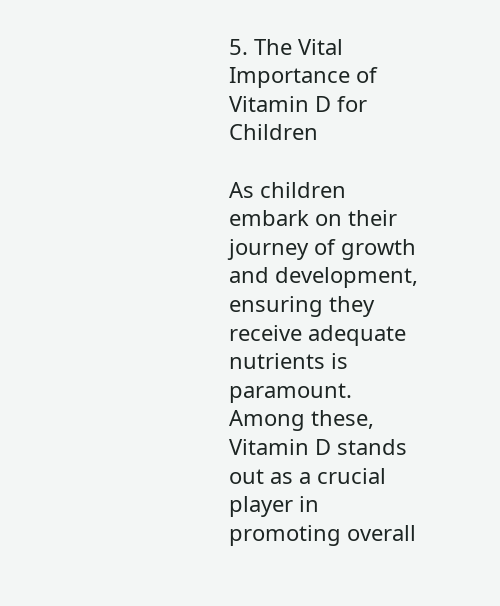5. The Vital Importance of Vitamin D for Children

As children embark on their journey of growth and development, ensuring they receive adequate nutrients is paramount. Among these, Vitamin D stands out as a crucial player in promoting overall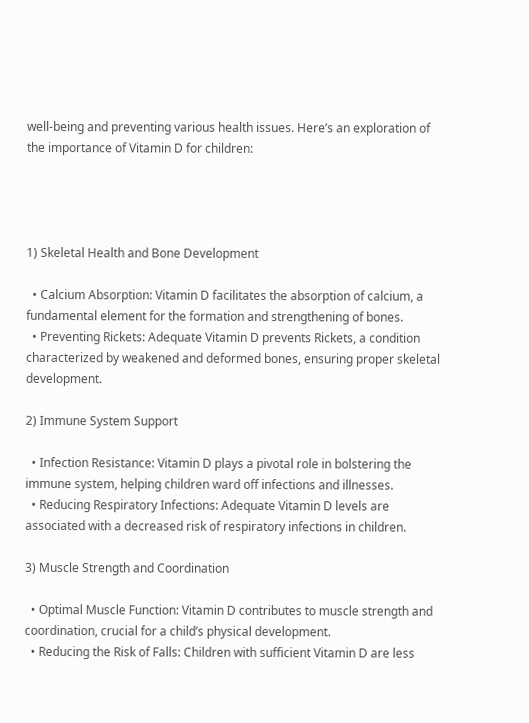well-being and preventing various health issues. Here’s an exploration of the importance of Vitamin D for children:




1) Skeletal Health and Bone Development

  • Calcium Absorption: Vitamin D facilitates the absorption of calcium, a fundamental element for the formation and strengthening of bones.
  • Preventing Rickets: Adequate Vitamin D prevents Rickets, a condition characterized by weakened and deformed bones, ensuring proper skeletal development.

2) Immune System Support

  • Infection Resistance: Vitamin D plays a pivotal role in bolstering the immune system, helping children ward off infections and illnesses.
  • Reducing Respiratory Infections: Adequate Vitamin D levels are associated with a decreased risk of respiratory infections in children.

3) Muscle Strength and Coordination

  • Optimal Muscle Function: Vitamin D contributes to muscle strength and coordination, crucial for a child’s physical development.
  • Reducing the Risk of Falls: Children with sufficient Vitamin D are less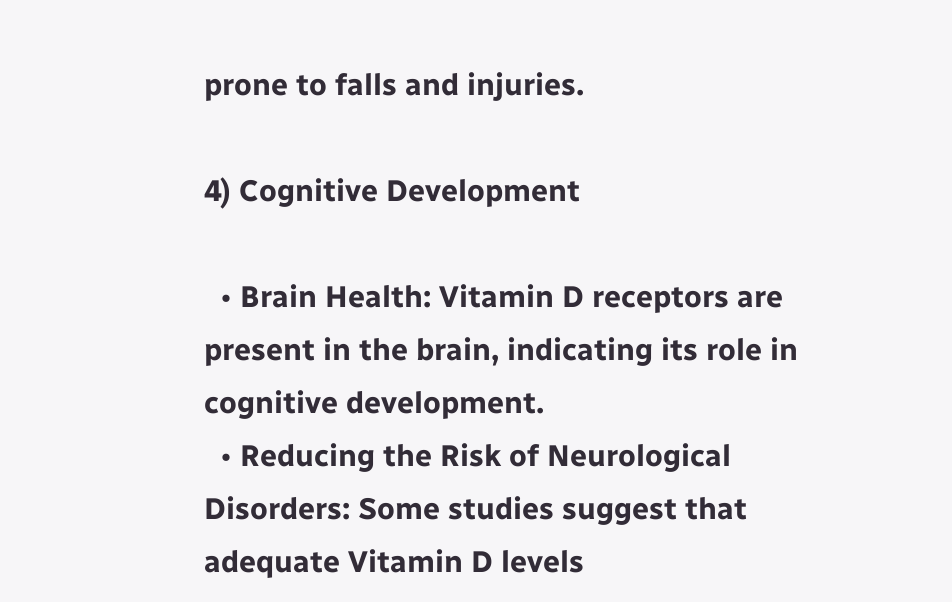prone to falls and injuries.

4) Cognitive Development

  • Brain Health: Vitamin D receptors are present in the brain, indicating its role in cognitive development.
  • Reducing the Risk of Neurological Disorders: Some studies suggest that adequate Vitamin D levels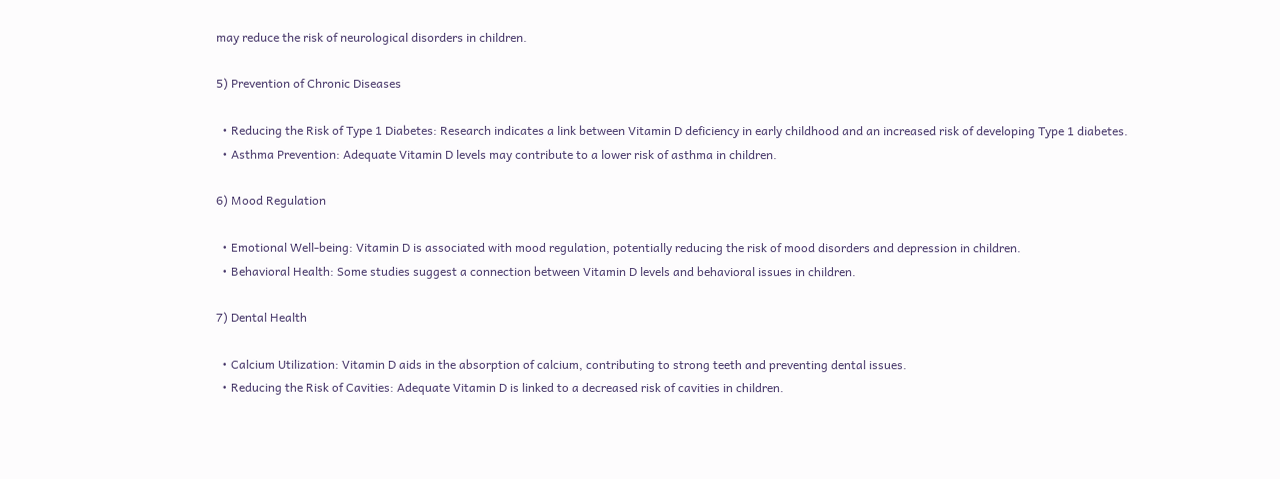may reduce the risk of neurological disorders in children.

5) Prevention of Chronic Diseases

  • Reducing the Risk of Type 1 Diabetes: Research indicates a link between Vitamin D deficiency in early childhood and an increased risk of developing Type 1 diabetes.
  • Asthma Prevention: Adequate Vitamin D levels may contribute to a lower risk of asthma in children.

6) Mood Regulation

  • Emotional Well-being: Vitamin D is associated with mood regulation, potentially reducing the risk of mood disorders and depression in children.
  • Behavioral Health: Some studies suggest a connection between Vitamin D levels and behavioral issues in children.

7) Dental Health

  • Calcium Utilization: Vitamin D aids in the absorption of calcium, contributing to strong teeth and preventing dental issues.
  • Reducing the Risk of Cavities: Adequate Vitamin D is linked to a decreased risk of cavities in children.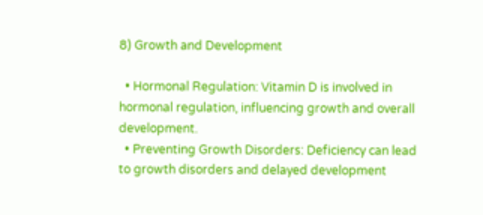8) Growth and Development

  • Hormonal Regulation: Vitamin D is involved in hormonal regulation, influencing growth and overall development.
  • Preventing Growth Disorders: Deficiency can lead to growth disorders and delayed development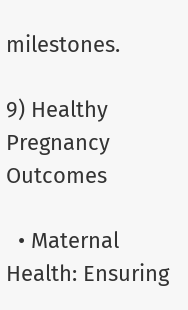milestones.

9) Healthy Pregnancy Outcomes

  • Maternal Health: Ensuring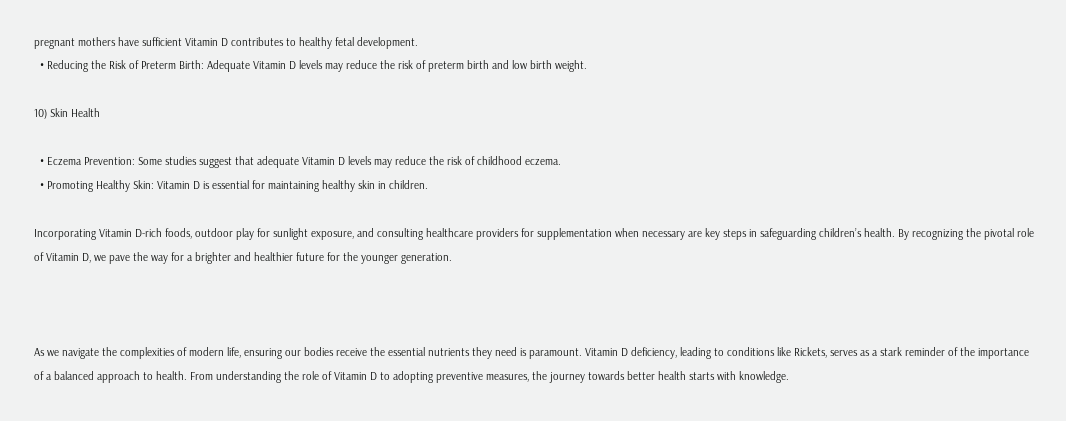pregnant mothers have sufficient Vitamin D contributes to healthy fetal development.
  • Reducing the Risk of Preterm Birth: Adequate Vitamin D levels may reduce the risk of preterm birth and low birth weight.

10) Skin Health

  • Eczema Prevention: Some studies suggest that adequate Vitamin D levels may reduce the risk of childhood eczema.
  • Promoting Healthy Skin: Vitamin D is essential for maintaining healthy skin in children.

Incorporating Vitamin D-rich foods, outdoor play for sunlight exposure, and consulting healthcare providers for supplementation when necessary are key steps in safeguarding children’s health. By recognizing the pivotal role of Vitamin D, we pave the way for a brighter and healthier future for the younger generation.



As we navigate the complexities of modern life, ensuring our bodies receive the essential nutrients they need is paramount. Vitamin D deficiency, leading to conditions like Rickets, serves as a stark reminder of the importance of a balanced approach to health. From understanding the role of Vitamin D to adopting preventive measures, the journey towards better health starts with knowledge.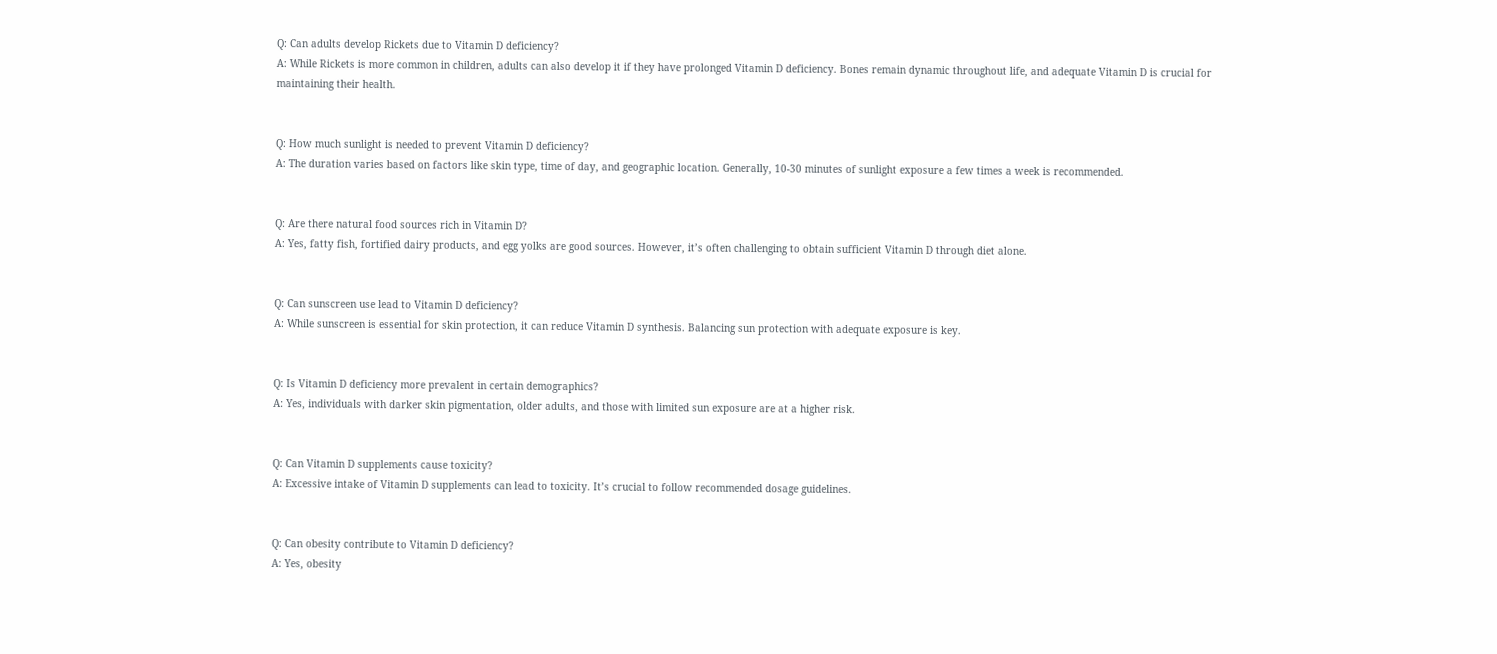Q: Can adults develop Rickets due to Vitamin D deficiency?
A: While Rickets is more common in children, adults can also develop it if they have prolonged Vitamin D deficiency. Bones remain dynamic throughout life, and adequate Vitamin D is crucial for maintaining their health.


Q: How much sunlight is needed to prevent Vitamin D deficiency?
A: The duration varies based on factors like skin type, time of day, and geographic location. Generally, 10-30 minutes of sunlight exposure a few times a week is recommended.


Q: Are there natural food sources rich in Vitamin D?
A: Yes, fatty fish, fortified dairy products, and egg yolks are good sources. However, it’s often challenging to obtain sufficient Vitamin D through diet alone.


Q: Can sunscreen use lead to Vitamin D deficiency?
A: While sunscreen is essential for skin protection, it can reduce Vitamin D synthesis. Balancing sun protection with adequate exposure is key.


Q: Is Vitamin D deficiency more prevalent in certain demographics?
A: Yes, individuals with darker skin pigmentation, older adults, and those with limited sun exposure are at a higher risk.


Q: Can Vitamin D supplements cause toxicity?
A: Excessive intake of Vitamin D supplements can lead to toxicity. It’s crucial to follow recommended dosage guidelines.


Q: Can obesity contribute to Vitamin D deficiency?
A: Yes, obesity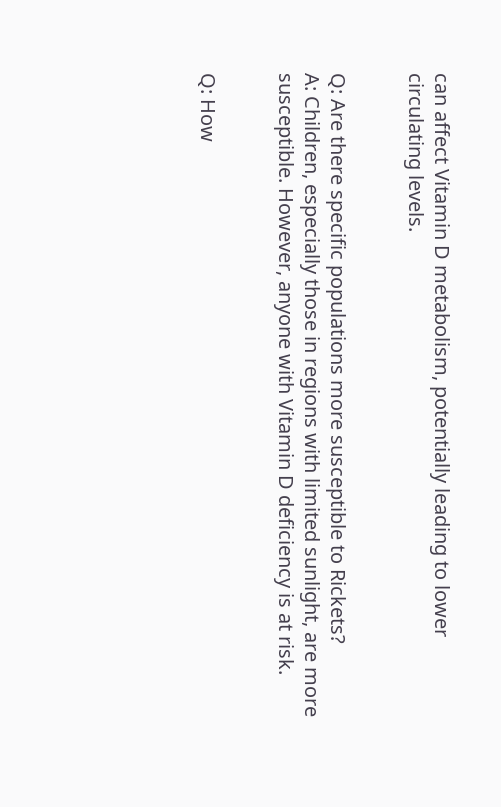can affect Vitamin D metabolism, potentially leading to lower circulating levels.


Q: Are there specific populations more susceptible to Rickets?
A: Children, especially those in regions with limited sunlight, are more susceptible. However, anyone with Vitamin D deficiency is at risk.


Q: How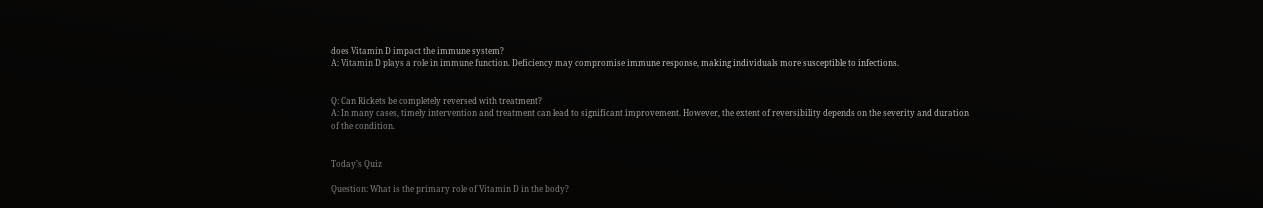does Vitamin D impact the immune system?
A: Vitamin D plays a role in immune function. Deficiency may compromise immune response, making individuals more susceptible to infections.


Q: Can Rickets be completely reversed with treatment?
A: In many cases, timely intervention and treatment can lead to significant improvement. However, the extent of reversibility depends on the severity and duration of the condition.


Today’s Quiz

Question: What is the primary role of Vitamin D in the body?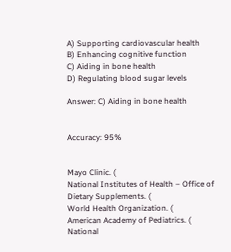A) Supporting cardiovascular health
B) Enhancing cognitive function
C) Aiding in bone health
D) Regulating blood sugar levels

Answer: C) Aiding in bone health


Accuracy: 95%


Mayo Clinic. (
National Institutes of Health – Office of Dietary Supplements. (
World Health Organization. (
American Academy of Pediatrics. (
National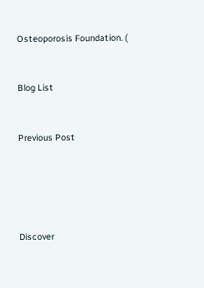Osteoporosis Foundation. (


Blog List


Previous Post





Discover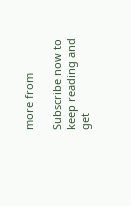more from

Subscribe now to keep reading and get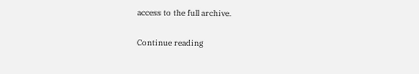access to the full archive.

Continue reading